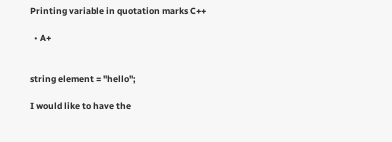Printing variable in quotation marks C++

  • A+


string element = "hello";

I would like to have the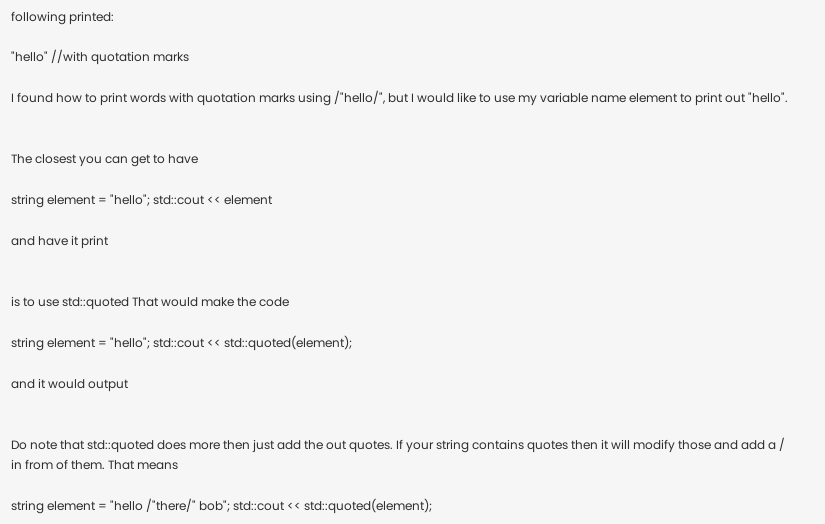following printed:

"hello" //with quotation marks

I found how to print words with quotation marks using /"hello/", but I would like to use my variable name element to print out "hello".


The closest you can get to have

string element = "hello"; std::cout << element

and have it print


is to use std::quoted That would make the code

string element = "hello"; std::cout << std::quoted(element);

and it would output


Do note that std::quoted does more then just add the out quotes. If your string contains quotes then it will modify those and add a / in from of them. That means

string element = "hello /"there/" bob"; std::cout << std::quoted(element);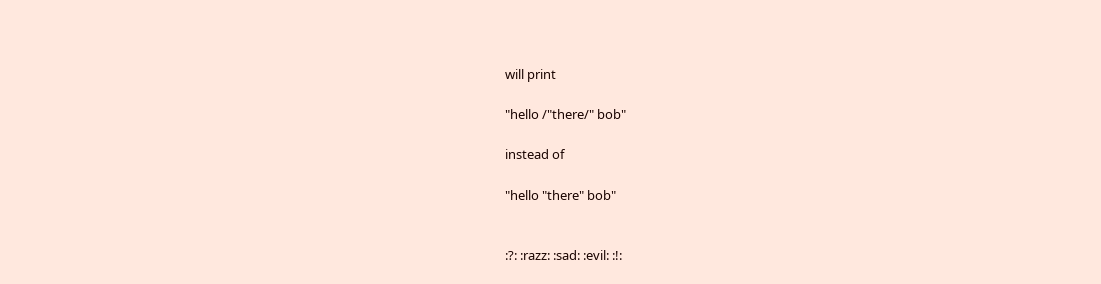will print

"hello /"there/" bob"

instead of

"hello "there" bob"


:?: :razz: :sad: :evil: :!: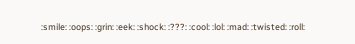:smile: :oops: :grin: :eek: :shock: :???: :cool: :lol: :mad: :twisted: :roll: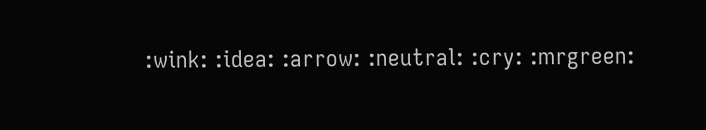:wink: :idea: :arrow: :neutral: :cry: :mrgreen: